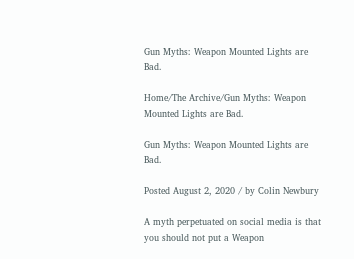Gun Myths: Weapon Mounted Lights are Bad.

Home/The Archive/Gun Myths: Weapon Mounted Lights are Bad.

Gun Myths: Weapon Mounted Lights are Bad.

Posted August 2, 2020 / by Colin Newbury

A myth perpetuated on social media is that you should not put a Weapon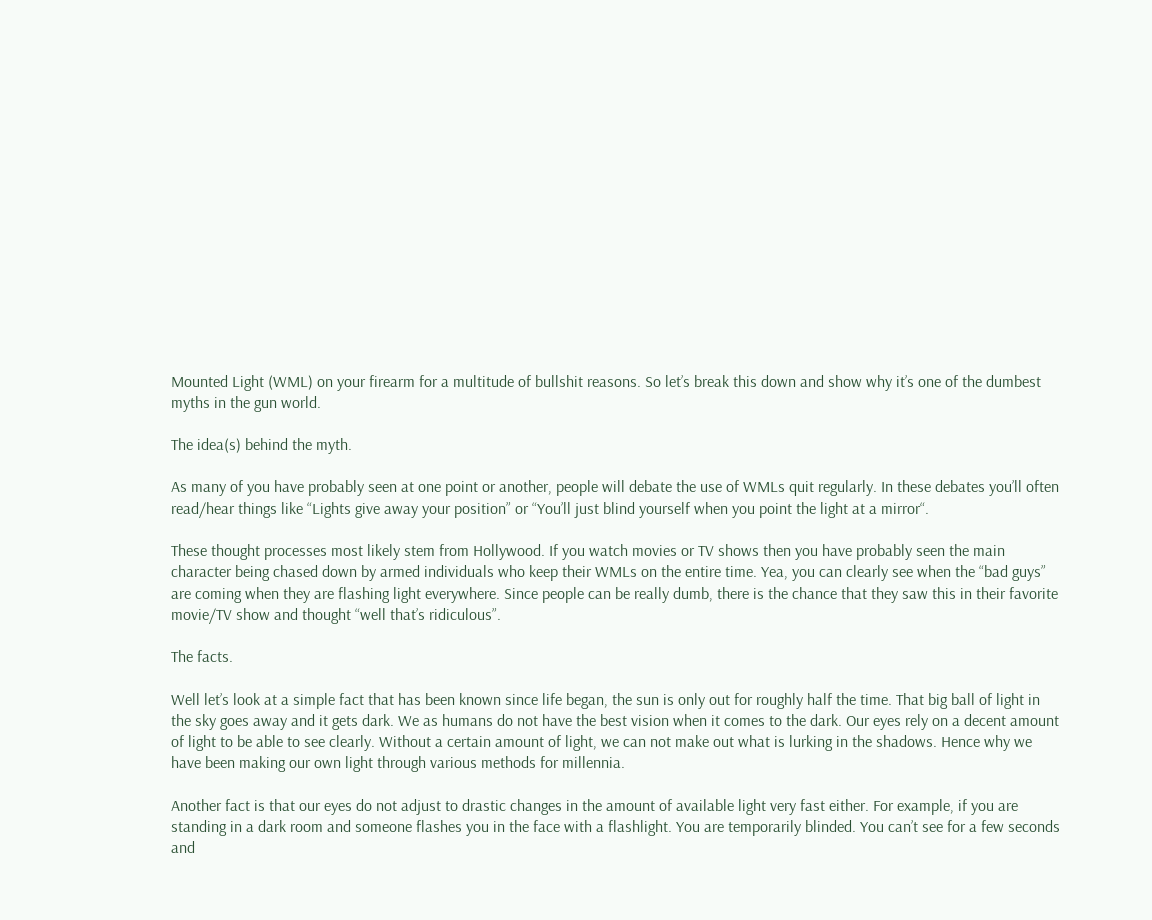Mounted Light (WML) on your firearm for a multitude of bullshit reasons. So let’s break this down and show why it’s one of the dumbest myths in the gun world.

The idea(s) behind the myth.

As many of you have probably seen at one point or another, people will debate the use of WMLs quit regularly. In these debates you’ll often read/hear things like “Lights give away your position” or “You’ll just blind yourself when you point the light at a mirror“.

These thought processes most likely stem from Hollywood. If you watch movies or TV shows then you have probably seen the main character being chased down by armed individuals who keep their WMLs on the entire time. Yea, you can clearly see when the “bad guys” are coming when they are flashing light everywhere. Since people can be really dumb, there is the chance that they saw this in their favorite movie/TV show and thought “well that’s ridiculous”.

The facts.

Well let’s look at a simple fact that has been known since life began, the sun is only out for roughly half the time. That big ball of light in the sky goes away and it gets dark. We as humans do not have the best vision when it comes to the dark. Our eyes rely on a decent amount of light to be able to see clearly. Without a certain amount of light, we can not make out what is lurking in the shadows. Hence why we have been making our own light through various methods for millennia.

Another fact is that our eyes do not adjust to drastic changes in the amount of available light very fast either. For example, if you are standing in a dark room and someone flashes you in the face with a flashlight. You are temporarily blinded. You can’t see for a few seconds and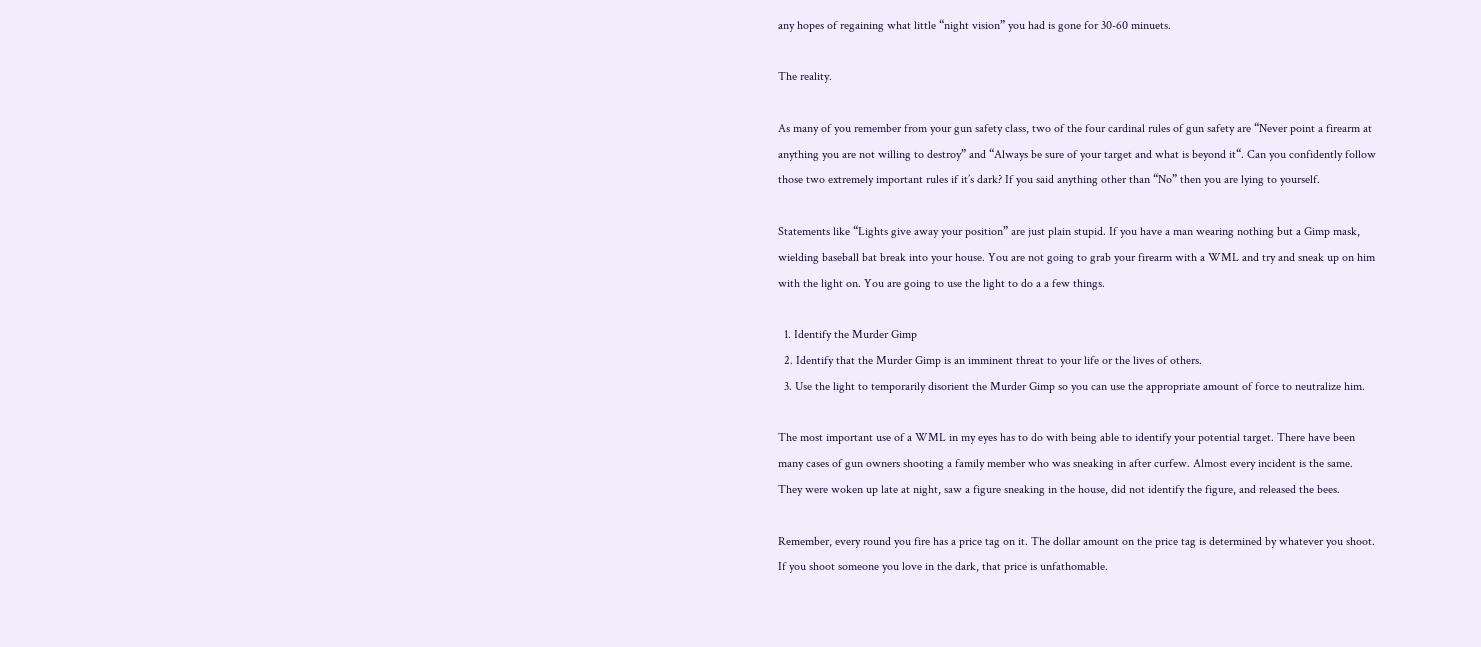any hopes of regaining what little “night vision” you had is gone for 30-60 minuets.

The reality.

As many of you remember from your gun safety class, two of the four cardinal rules of gun safety are “Never point a firearm at anything you are not willing to destroy” and “Always be sure of your target and what is beyond it“. Can you confidently follow those two extremely important rules if it’s dark? If you said anything other than “No” then you are lying to yourself.

Statements like “Lights give away your position” are just plain stupid. If you have a man wearing nothing but a Gimp mask, wielding baseball bat break into your house. You are not going to grab your firearm with a WML and try and sneak up on him with the light on. You are going to use the light to do a a few things.

  1. Identify the Murder Gimp
  2. Identify that the Murder Gimp is an imminent threat to your life or the lives of others.
  3. Use the light to temporarily disorient the Murder Gimp so you can use the appropriate amount of force to neutralize him.

The most important use of a WML in my eyes has to do with being able to identify your potential target. There have been many cases of gun owners shooting a family member who was sneaking in after curfew. Almost every incident is the same. They were woken up late at night, saw a figure sneaking in the house, did not identify the figure, and released the bees.

Remember, every round you fire has a price tag on it. The dollar amount on the price tag is determined by whatever you shoot. If you shoot someone you love in the dark, that price is unfathomable.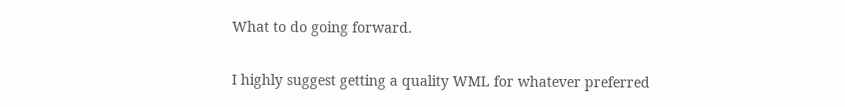What to do going forward.

I highly suggest getting a quality WML for whatever preferred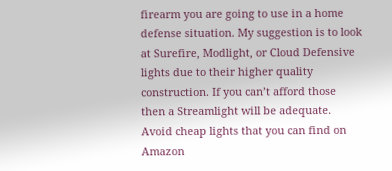firearm you are going to use in a home defense situation. My suggestion is to look at Surefire, Modlight, or Cloud Defensive lights due to their higher quality construction. If you can’t afford those then a Streamlight will be adequate. Avoid cheap lights that you can find on Amazon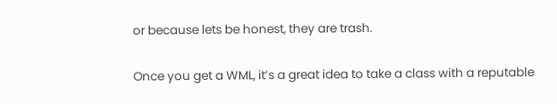or because lets be honest, they are trash.

Once you get a WML, it’s a great idea to take a class with a reputable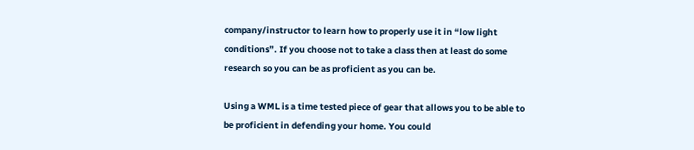company/instructor to learn how to properly use it in “low light conditions”. If you choose not to take a class then at least do some research so you can be as proficient as you can be.

Using a WML is a time tested piece of gear that allows you to be able to be proficient in defending your home. You could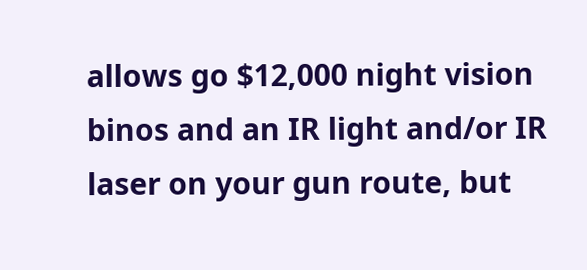allows go $12,000 night vision binos and an IR light and/or IR laser on your gun route, but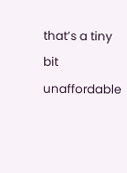that’s a tiny bit unaffordable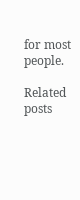for most people.

Related posts